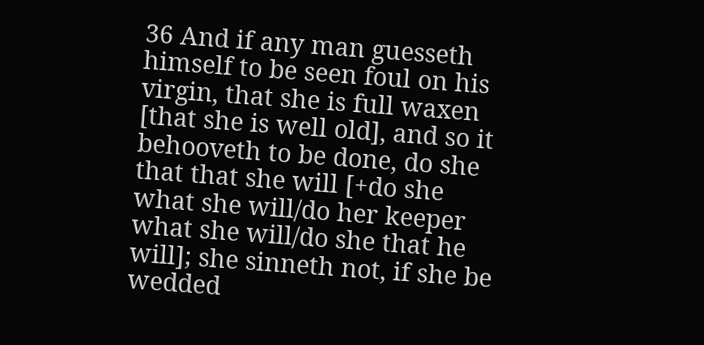36 And if any man guesseth himself to be seen foul on his virgin, that she is full waxen [that she is well old], and so it behooveth to be done, do she that that she will [+do she what she will/do her keeper what she will/do she that he will]; she sinneth not, if she be wedded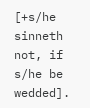[+s/he sinneth not, if s/he be wedded].